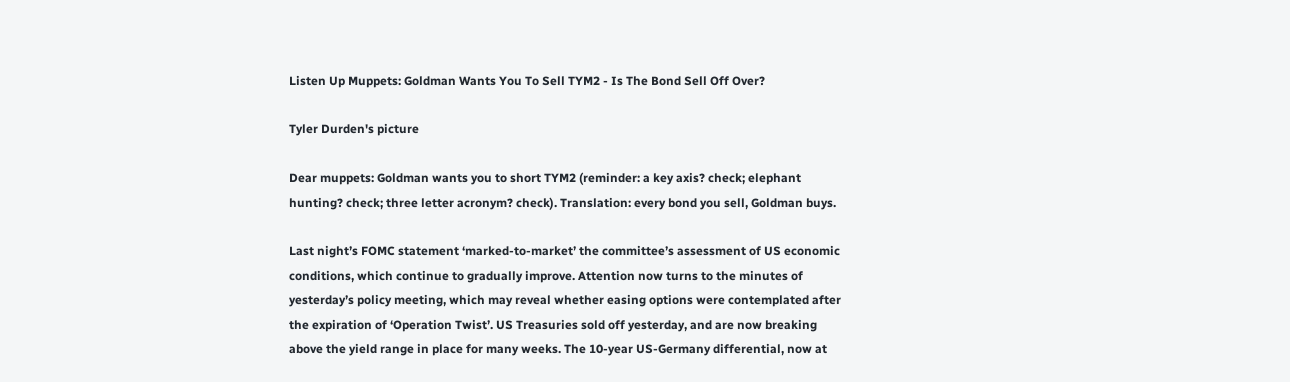Listen Up Muppets: Goldman Wants You To Sell TYM2 - Is The Bond Sell Off Over?

Tyler Durden's picture

Dear muppets: Goldman wants you to short TYM2 (reminder: a key axis? check; elephant hunting? check; three letter acronym? check). Translation: every bond you sell, Goldman buys.

Last night’s FOMC statement ‘marked-to-market’ the committee’s assessment of US economic conditions, which continue to gradually improve. Attention now turns to the minutes of yesterday’s policy meeting, which may reveal whether easing options were contemplated after the expiration of ‘Operation Twist’. US Treasuries sold off yesterday, and are now breaking above the yield range in place for many weeks. The 10-year US-Germany differential, now at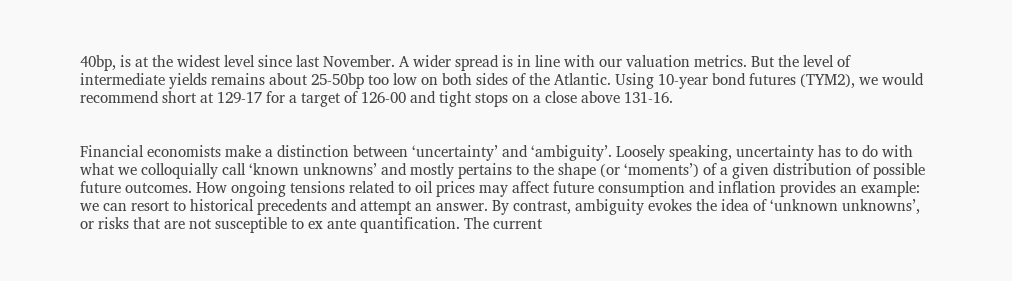40bp, is at the widest level since last November. A wider spread is in line with our valuation metrics. But the level of intermediate yields remains about 25-50bp too low on both sides of the Atlantic. Using 10-year bond futures (TYM2), we would recommend short at 129-17 for a target of 126-00 and tight stops on a close above 131-16.


Financial economists make a distinction between ‘uncertainty’ and ‘ambiguity’. Loosely speaking, uncertainty has to do with what we colloquially call ‘known unknowns’ and mostly pertains to the shape (or ‘moments’) of a given distribution of possible future outcomes. How ongoing tensions related to oil prices may affect future consumption and inflation provides an example: we can resort to historical precedents and attempt an answer. By contrast, ambiguity evokes the idea of ‘unknown unknowns’, or risks that are not susceptible to ex ante quantification. The current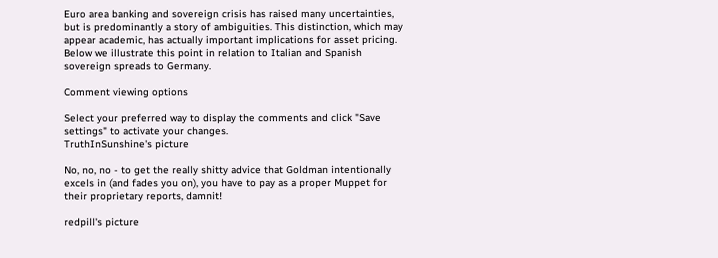Euro area banking and sovereign crisis has raised many uncertainties, but is predominantly a story of ambiguities. This distinction, which may appear academic, has actually important implications for asset pricing. Below we illustrate this point in relation to Italian and Spanish sovereign spreads to Germany.

Comment viewing options

Select your preferred way to display the comments and click "Save settings" to activate your changes.
TruthInSunshine's picture

No, no, no - to get the really shitty advice that Goldman intentionally excels in (and fades you on), you have to pay as a proper Muppet for their proprietary reports, damnit!

redpill's picture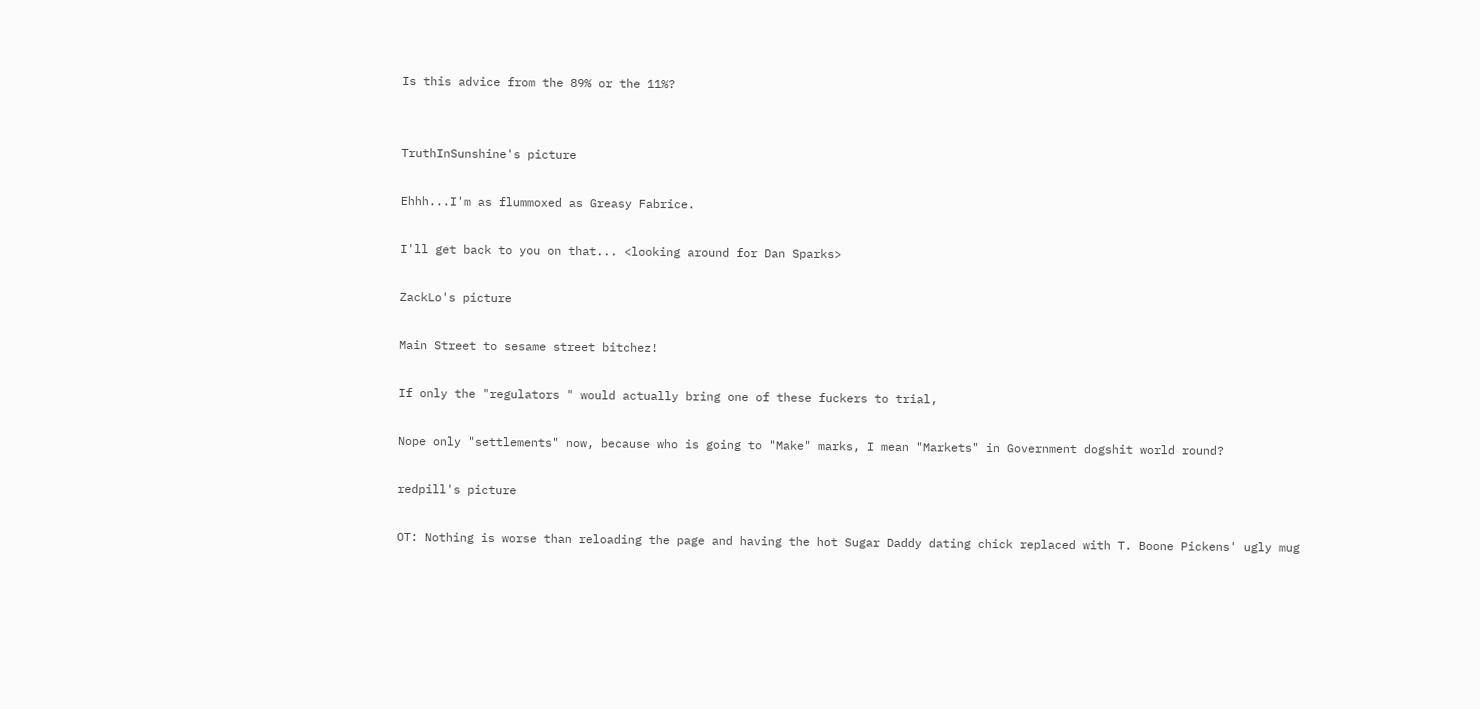Is this advice from the 89% or the 11%?


TruthInSunshine's picture

Ehhh...I'm as flummoxed as Greasy Fabrice.

I'll get back to you on that... <looking around for Dan Sparks>

ZackLo's picture

Main Street to sesame street bitchez!

If only the "regulators " would actually bring one of these fuckers to trial,

Nope only "settlements" now, because who is going to "Make" marks, I mean "Markets" in Government dogshit world round?

redpill's picture

OT: Nothing is worse than reloading the page and having the hot Sugar Daddy dating chick replaced with T. Boone Pickens' ugly mug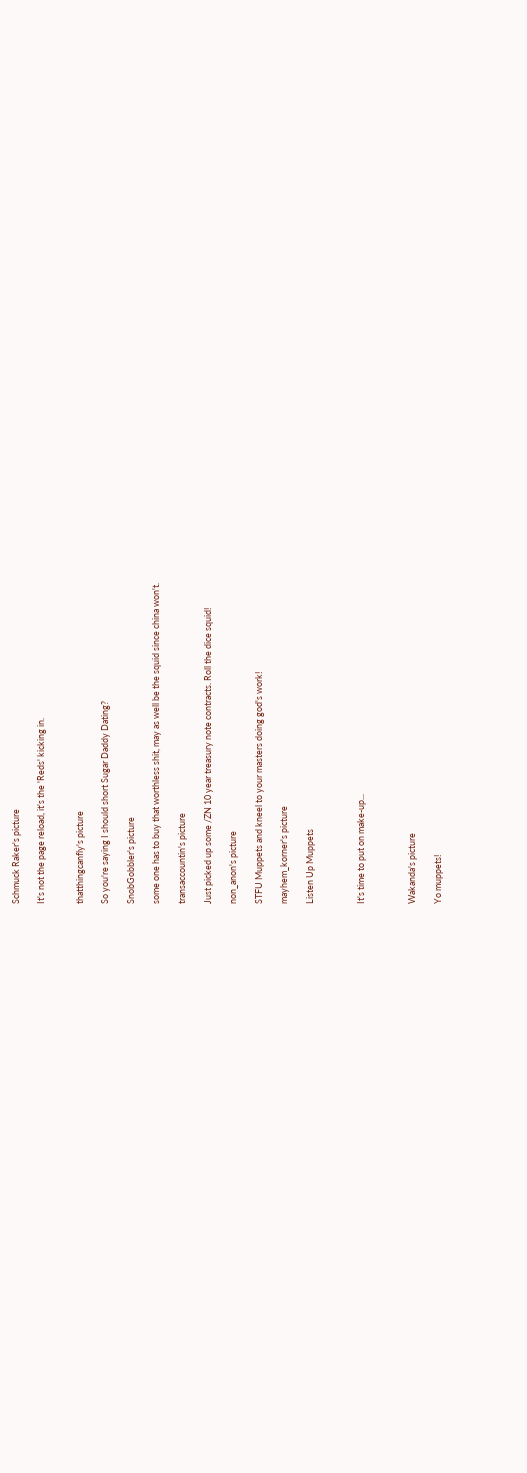Schmuck Raker's picture

It's not the page reload, it's the 'Reds' kicking in.


thatthingcanfly's picture

So you're saying I should short Sugar Daddy Dating?

SnobGobbler's picture

some one has to buy that worthless shit, may as well be the squid since china won't.

transaccountin's picture

Just picked up some /ZN 10 year treasury note contracts. Roll the dice squid!

non_anon's picture

STFU Muppets and kneel to your masters doing god's work!

mayhem_korner's picture

Listen Up Muppets



It's time to put on make-up...



Wakanda's picture

Yo muppets!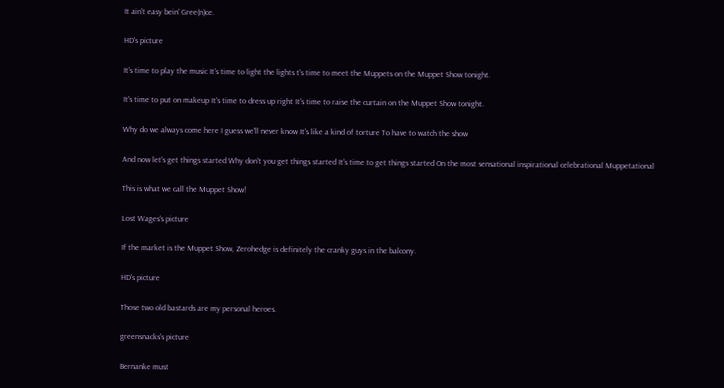It ain't easy bein' Gree(n)ce.

HD's picture

It's time to play the music It's time to light the lights t's time to meet the Muppets on the Muppet Show tonight.

It's time to put on makeup It's time to dress up right It's time to raise the curtain on the Muppet Show tonight.

Why do we always come here I guess we'll never know It's like a kind of torture To have to watch the show

And now let's get things started Why don't you get things started It's time to get things started On the most sensational inspirational celebrational Muppetational

This is what we call the Muppet Show!

Lost Wages's picture

If the market is the Muppet Show, Zerohedge is definitely the cranky guys in the balcony.

HD's picture

Those two old bastards are my personal heroes.

greensnacks's picture

Bernanke must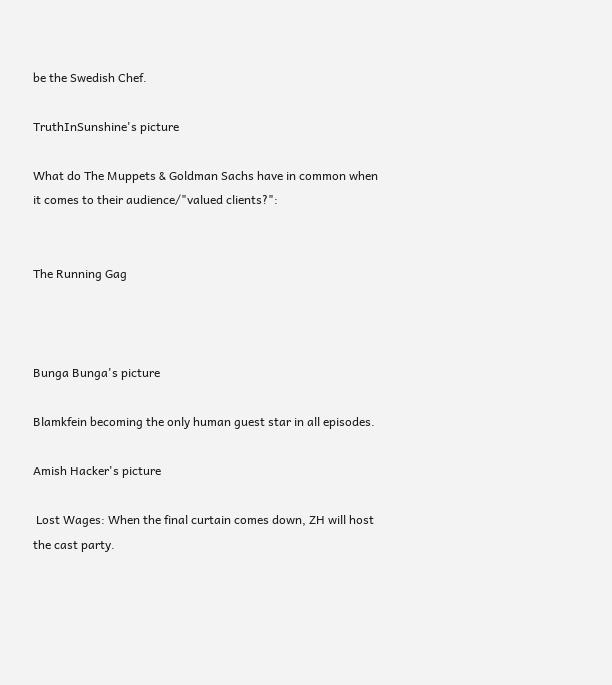be the Swedish Chef.

TruthInSunshine's picture

What do The Muppets & Goldman Sachs have in common when it comes to their audience/"valued clients?":


The Running Gag



Bunga Bunga's picture

Blamkfein becoming the only human guest star in all episodes.

Amish Hacker's picture

 Lost Wages: When the final curtain comes down, ZH will host the cast party.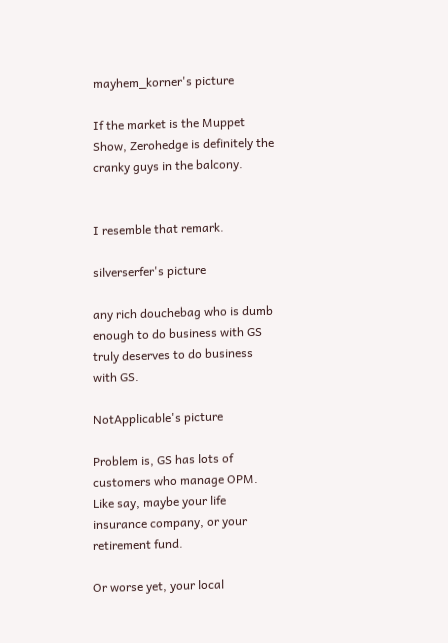mayhem_korner's picture

If the market is the Muppet Show, Zerohedge is definitely the cranky guys in the balcony.


I resemble that remark.

silverserfer's picture

any rich douchebag who is dumb enough to do business with GS truly deserves to do business with GS.

NotApplicable's picture

Problem is, GS has lots of customers who manage OPM. Like say, maybe your life insurance company, or your retirement fund.

Or worse yet, your local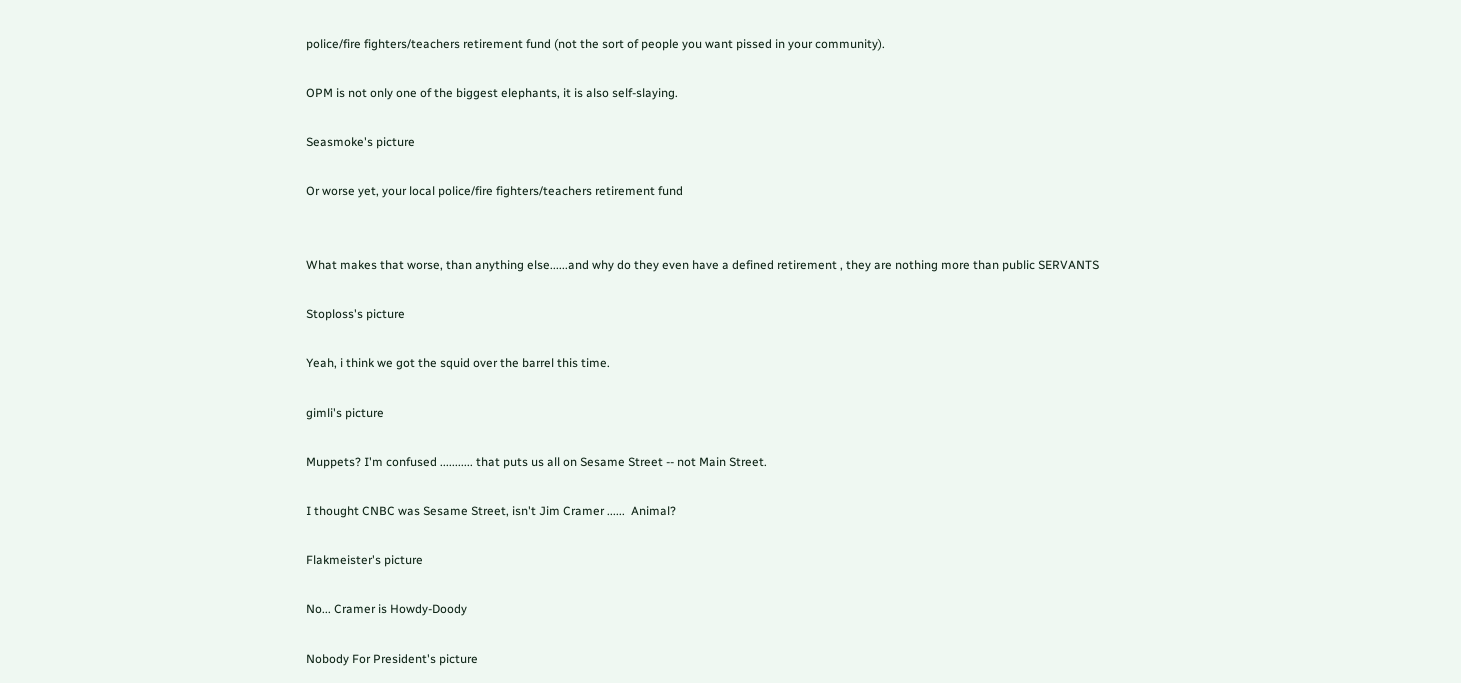police/fire fighters/teachers retirement fund (not the sort of people you want pissed in your community).

OPM is not only one of the biggest elephants, it is also self-slaying.

Seasmoke's picture

Or worse yet, your local police/fire fighters/teachers retirement fund


What makes that worse, than anything else......and why do they even have a defined retirement , they are nothing more than public SERVANTS

Stoploss's picture

Yeah, i think we got the squid over the barrel this time.

gimli's picture

Muppets? I'm confused ........... that puts us all on Sesame Street -- not Main Street.

I thought CNBC was Sesame Street, isn't Jim Cramer ......  Animal?

Flakmeister's picture

No... Cramer is Howdy-Doody

Nobody For President's picture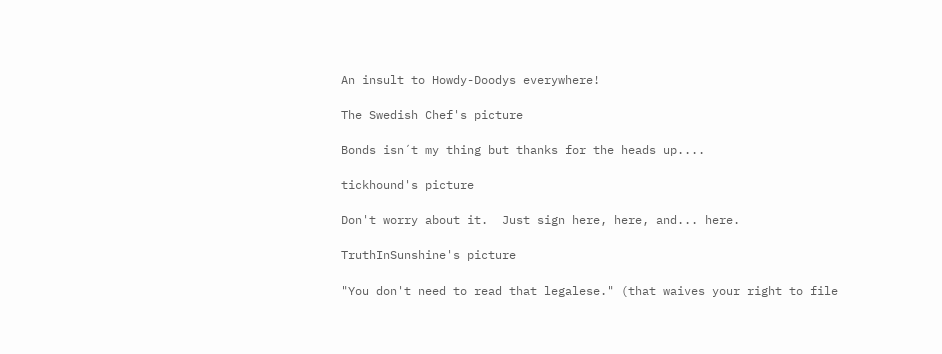An insult to Howdy-Doodys everywhere!

The Swedish Chef's picture

Bonds isn´t my thing but thanks for the heads up....

tickhound's picture

Don't worry about it.  Just sign here, here, and... here.

TruthInSunshine's picture

"You don't need to read that legalese." (that waives your right to file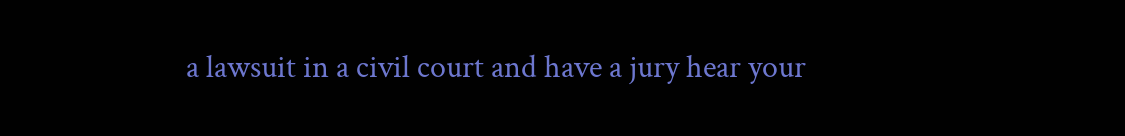a lawsuit in a civil court and have a jury hear your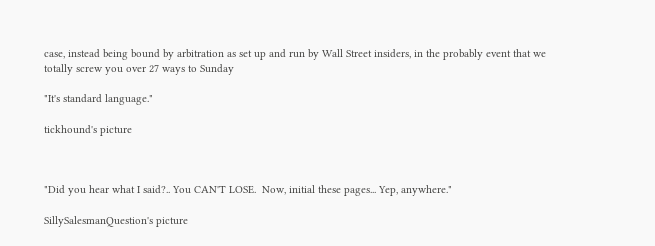case, instead being bound by arbitration as set up and run by Wall Street insiders, in the probably event that we totally screw you over 27 ways to Sunday

"It's standard language."

tickhound's picture



"Did you hear what I said?.. You CAN'T LOSE.  Now, initial these pages... Yep, anywhere."

SillySalesmanQuestion's picture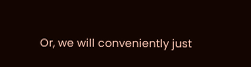Or, we will conveniently just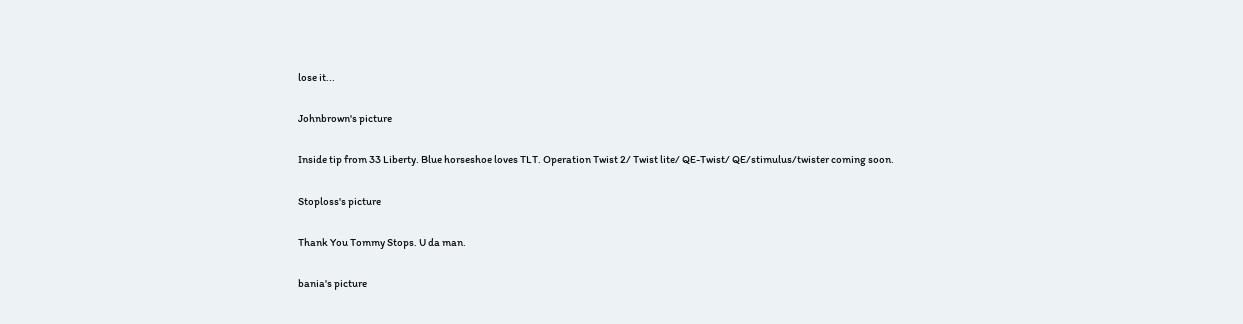lose it...

Johnbrown's picture

Inside tip from 33 Liberty. Blue horseshoe loves TLT. Operation Twist 2/ Twist lite/ QE-Twist/ QE/stimulus/twister coming soon.

Stoploss's picture

Thank You Tommy Stops. U da man.

bania's picture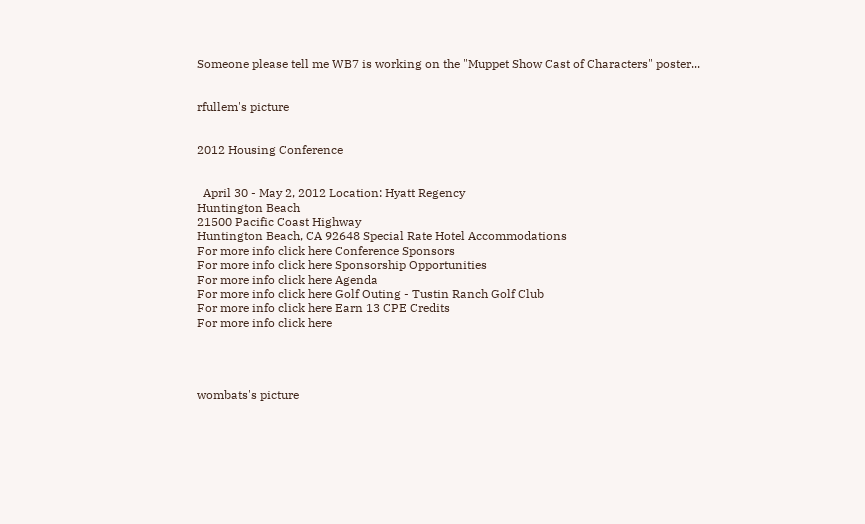Someone please tell me WB7 is working on the "Muppet Show Cast of Characters" poster...


rfullem's picture


2012 Housing Conference


  April 30 - May 2, 2012 Location: Hyatt Regency
Huntington Beach
21500 Pacific Coast Highway
Huntington Beach, CA 92648 Special Rate Hotel Accommodations
For more info click here Conference Sponsors
For more info click here Sponsorship Opportunities
For more info click here Agenda
For more info click here Golf Outing - Tustin Ranch Golf Club
For more info click here Earn 13 CPE Credits
For more info click here




wombats's picture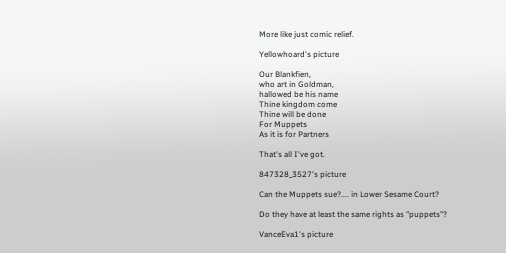More like just comic relief.

Yellowhoard's picture

Our Blankfien,
who art in Goldman,
hallowed be his name
Thine kingdom come
Thine will be done
For Muppets
As it is for Partners

That's all I've got.

847328_3527's picture

Can the Muppets sue?.... in Lower Sesame Court?

Do they have at least the same rights as "puppets"?

VanceEva1's picture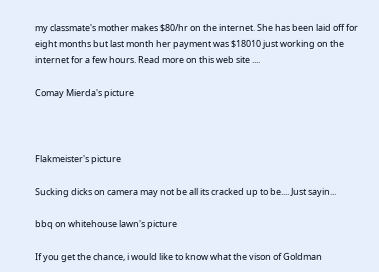my classmate's mother makes $80/hr on the internet. She has been laid off for eight months but last month her payment was $18010 just working on the internet for a few hours. Read more on this web site ....

Comay Mierda's picture



Flakmeister's picture

Sucking dicks on camera may not be all its cracked up to be.... Just sayin...

bbq on whitehouse lawn's picture

If you get the chance, i would like to know what the vison of Goldman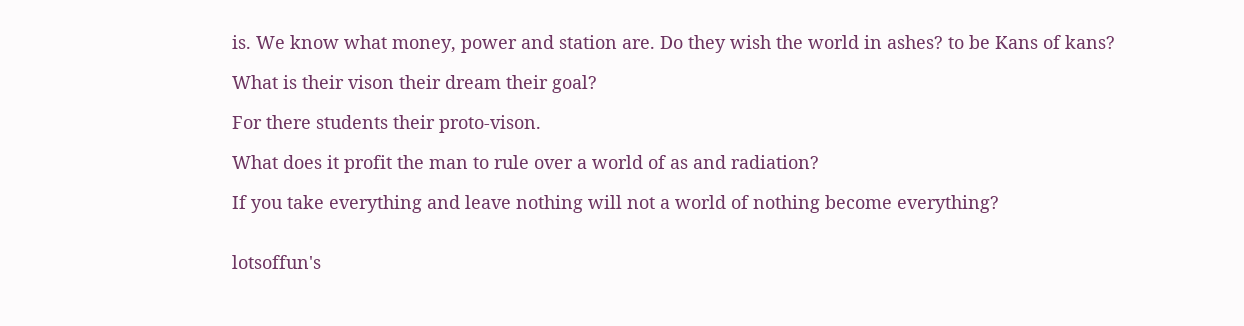is. We know what money, power and station are. Do they wish the world in ashes? to be Kans of kans?

What is their vison their dream their goal?

For there students their proto-vison.

What does it profit the man to rule over a world of as and radiation?

If you take everything and leave nothing will not a world of nothing become everything?


lotsoffun's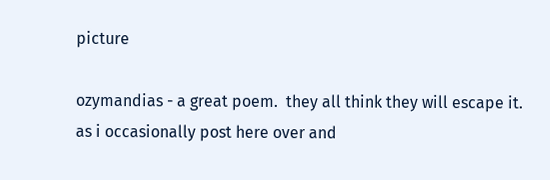picture

ozymandias - a great poem.  they all think they will escape it.  as i occasionally post here over and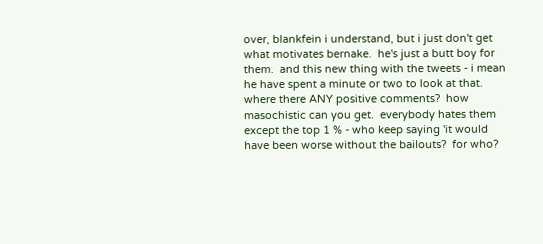over, blankfein i understand, but i just don't get what motivates bernake.  he's just a butt boy for them.  and this new thing with the tweets - i mean he have spent a minute or two to look at that.  where there ANY positive comments?  how masochistic can you get.  everybody hates them except the top 1 % - who keep saying 'it would have been worse without the bailouts?  for who?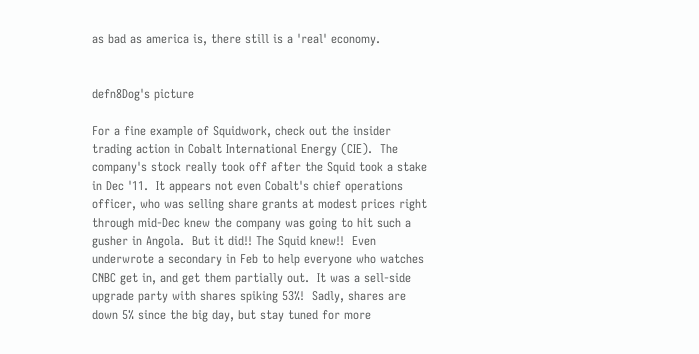as bad as america is, there still is a 'real' economy.


defn8Dog's picture

For a fine example of Squidwork, check out the insider trading action in Cobalt International Energy (CIE).  The company's stock really took off after the Squid took a stake in Dec '11.  It appears not even Cobalt's chief operations officer, who was selling share grants at modest prices right through mid-Dec knew the company was going to hit such a gusher in Angola.  But it did!! The Squid knew!!  Even underwrote a secondary in Feb to help everyone who watches CNBC get in, and get them partially out.  It was a sell-side upgrade party with shares spiking 53%!  Sadly, shares are down 5% since the big day, but stay tuned for more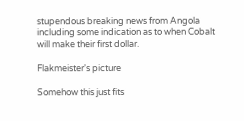stupendous breaking news from Angola including some indication as to when Cobalt will make their first dollar.

Flakmeister's picture

Somehow this just fits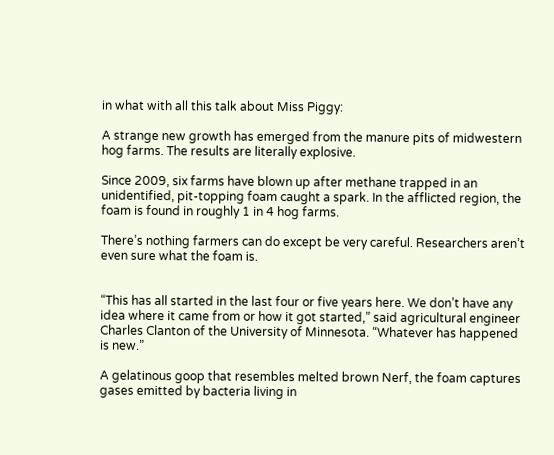in what with all this talk about Miss Piggy:

A strange new growth has emerged from the manure pits of midwestern hog farms. The results are literally explosive.

Since 2009, six farms have blown up after methane trapped in an unidentified, pit-topping foam caught a spark. In the afflicted region, the foam is found in roughly 1 in 4 hog farms.

There’s nothing farmers can do except be very careful. Researchers aren’t even sure what the foam is.


“This has all started in the last four or five years here. We don’t have any idea where it came from or how it got started,” said agricultural engineer Charles Clanton of the University of Minnesota. “Whatever has happened is new.”

A gelatinous goop that resembles melted brown Nerf, the foam captures gases emitted by bacteria living in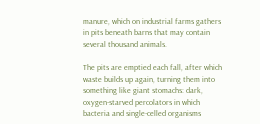manure, which on industrial farms gathers in pits beneath barns that may contain several thousand animals.

The pits are emptied each fall, after which waste builds up again, turning them into something like giant stomachs: dark, oxygen-starved percolators in which bacteria and single-celled organisms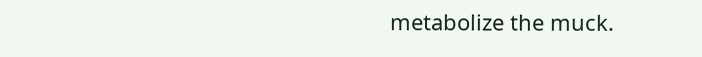metabolize the muck.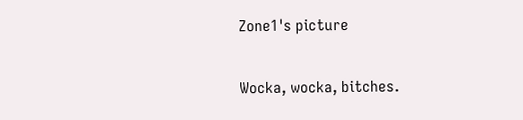Zone1's picture

Wocka, wocka, bitches.